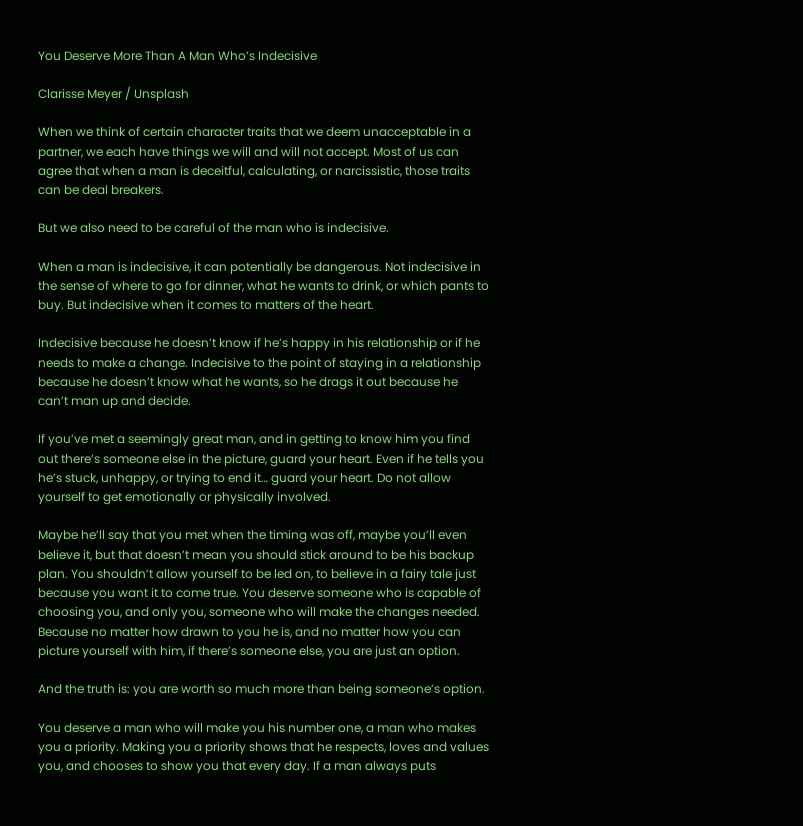You Deserve More Than A Man Who’s Indecisive

Clarisse Meyer / Unsplash

When we think of certain character traits that we deem unacceptable in a partner, we each have things we will and will not accept. Most of us can agree that when a man is deceitful, calculating, or narcissistic, those traits can be deal breakers.

But we also need to be careful of the man who is indecisive.

When a man is indecisive, it can potentially be dangerous. Not indecisive in the sense of where to go for dinner, what he wants to drink, or which pants to buy. But indecisive when it comes to matters of the heart.

Indecisive because he doesn’t know if he’s happy in his relationship or if he needs to make a change. Indecisive to the point of staying in a relationship because he doesn’t know what he wants, so he drags it out because he can’t man up and decide.

If you’ve met a seemingly great man, and in getting to know him you find out there’s someone else in the picture, guard your heart. Even if he tells you he’s stuck, unhappy, or trying to end it… guard your heart. Do not allow yourself to get emotionally or physically involved.

Maybe he’ll say that you met when the timing was off, maybe you’ll even believe it, but that doesn’t mean you should stick around to be his backup plan. You shouldn’t allow yourself to be led on, to believe in a fairy tale just because you want it to come true. You deserve someone who is capable of choosing you, and only you, someone who will make the changes needed. Because no matter how drawn to you he is, and no matter how you can picture yourself with him, if there’s someone else, you are just an option.

And the truth is: you are worth so much more than being someone’s option.

You deserve a man who will make you his number one, a man who makes you a priority. Making you a priority shows that he respects, loves and values you, and chooses to show you that every day. If a man always puts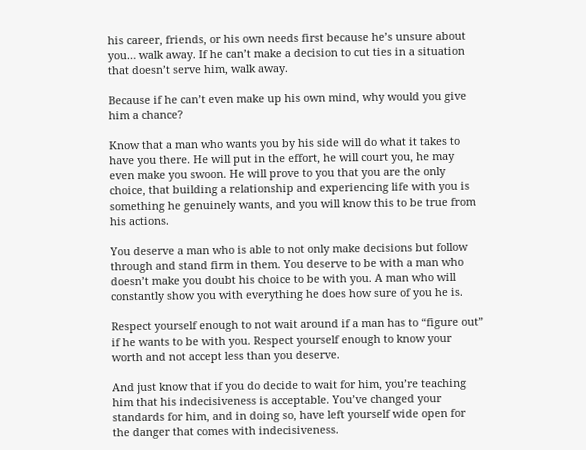his career, friends, or his own needs first because he’s unsure about you… walk away. If he can’t make a decision to cut ties in a situation that doesn’t serve him, walk away.

Because if he can’t even make up his own mind, why would you give him a chance?

Know that a man who wants you by his side will do what it takes to have you there. He will put in the effort, he will court you, he may even make you swoon. He will prove to you that you are the only choice, that building a relationship and experiencing life with you is something he genuinely wants, and you will know this to be true from his actions.

You deserve a man who is able to not only make decisions but follow through and stand firm in them. You deserve to be with a man who doesn’t make you doubt his choice to be with you. A man who will constantly show you with everything he does how sure of you he is.

Respect yourself enough to not wait around if a man has to “figure out” if he wants to be with you. Respect yourself enough to know your worth and not accept less than you deserve.

And just know that if you do decide to wait for him, you’re teaching him that his indecisiveness is acceptable. You’ve changed your standards for him, and in doing so, have left yourself wide open for the danger that comes with indecisiveness.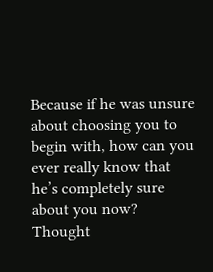Because if he was unsure about choosing you to begin with, how can you ever really know that he’s completely sure about you now? Thought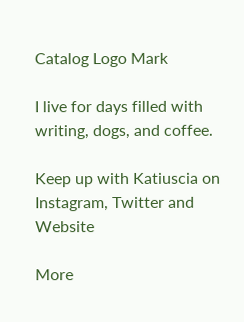Catalog Logo Mark

I live for days filled with writing, dogs, and coffee.

Keep up with Katiuscia on Instagram, Twitter and Website

More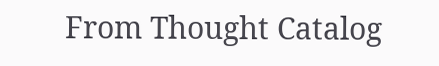From Thought Catalog